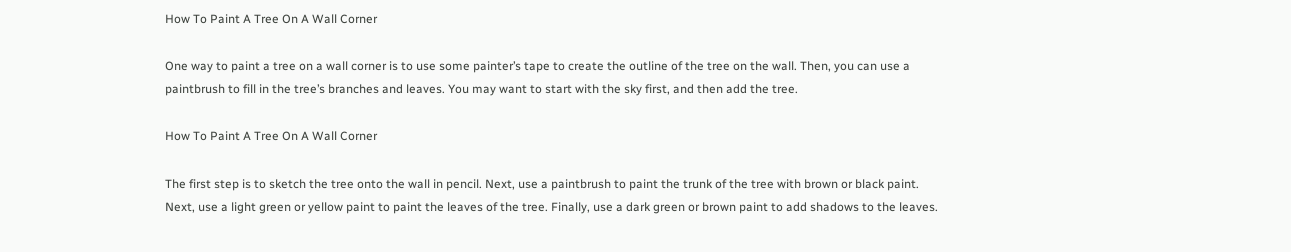How To Paint A Tree On A Wall Corner

One way to paint a tree on a wall corner is to use some painter’s tape to create the outline of the tree on the wall. Then, you can use a paintbrush to fill in the tree’s branches and leaves. You may want to start with the sky first, and then add the tree.

How To Paint A Tree On A Wall Corner

The first step is to sketch the tree onto the wall in pencil. Next, use a paintbrush to paint the trunk of the tree with brown or black paint. Next, use a light green or yellow paint to paint the leaves of the tree. Finally, use a dark green or brown paint to add shadows to the leaves.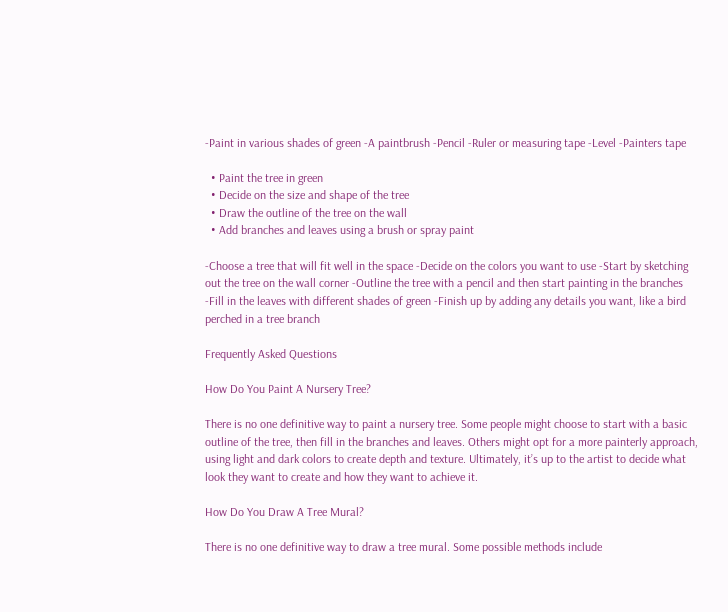-Paint in various shades of green -A paintbrush -Pencil -Ruler or measuring tape -Level -Painters tape

  • Paint the tree in green
  • Decide on the size and shape of the tree
  • Draw the outline of the tree on the wall
  • Add branches and leaves using a brush or spray paint

-Choose a tree that will fit well in the space -Decide on the colors you want to use -Start by sketching out the tree on the wall corner -Outline the tree with a pencil and then start painting in the branches -Fill in the leaves with different shades of green -Finish up by adding any details you want, like a bird perched in a tree branch

Frequently Asked Questions

How Do You Paint A Nursery Tree?

There is no one definitive way to paint a nursery tree. Some people might choose to start with a basic outline of the tree, then fill in the branches and leaves. Others might opt for a more painterly approach, using light and dark colors to create depth and texture. Ultimately, it’s up to the artist to decide what look they want to create and how they want to achieve it.

How Do You Draw A Tree Mural?

There is no one definitive way to draw a tree mural. Some possible methods include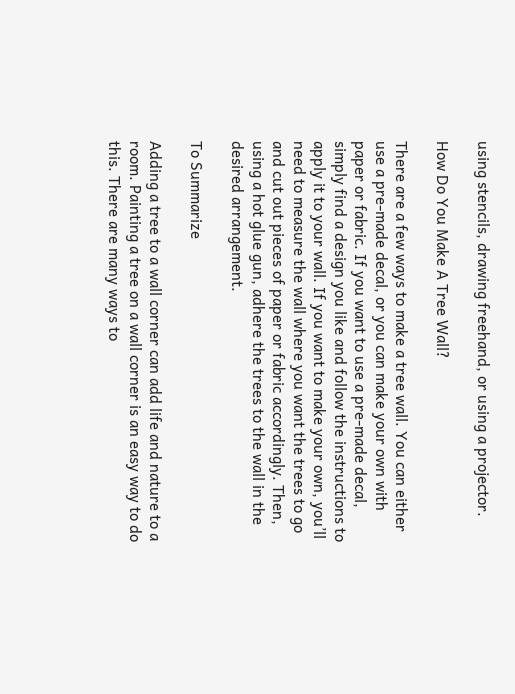using stencils, drawing freehand, or using a projector.

How Do You Make A Tree Wall?

There are a few ways to make a tree wall. You can either use a pre-made decal, or you can make your own with paper or fabric. If you want to use a pre-made decal, simply find a design you like and follow the instructions to apply it to your wall. If you want to make your own, you’ll need to measure the wall where you want the trees to go and cut out pieces of paper or fabric accordingly. Then, using a hot glue gun, adhere the trees to the wall in the desired arrangement.

To Summarize

Adding a tree to a wall corner can add life and nature to a room. Painting a tree on a wall corner is an easy way to do this. There are many ways to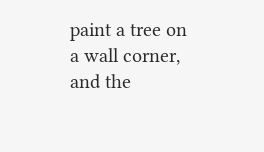paint a tree on a wall corner, and the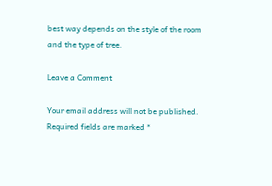best way depends on the style of the room and the type of tree.

Leave a Comment

Your email address will not be published. Required fields are marked *